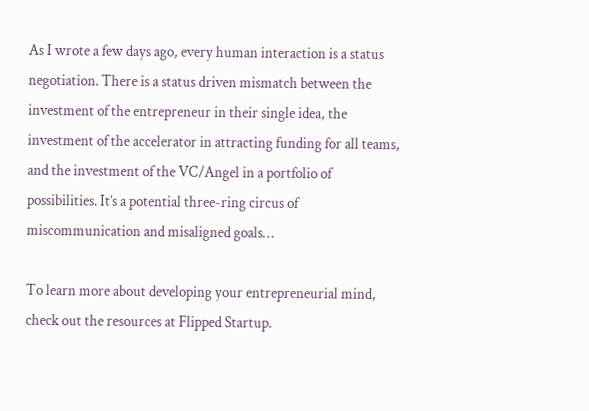As I wrote a few days ago, every human interaction is a status negotiation. There is a status driven mismatch between the investment of the entrepreneur in their single idea, the investment of the accelerator in attracting funding for all teams, and the investment of the VC/Angel in a portfolio of possibilities. It’s a potential three-ring circus of miscommunication and misaligned goals…

To learn more about developing your entrepreneurial mind, check out the resources at Flipped Startup.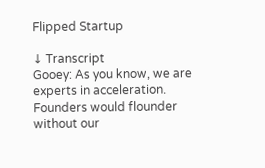Flipped Startup

↓ Transcript
Gooey: As you know, we are experts in acceleration. Founders would flounder without our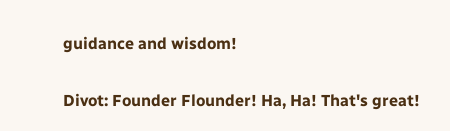guidance and wisdom!

Divot: Founder Flounder! Ha, Ha! That's great!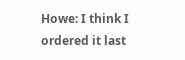Howe: I think I ordered it last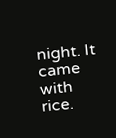night. It came with rice.